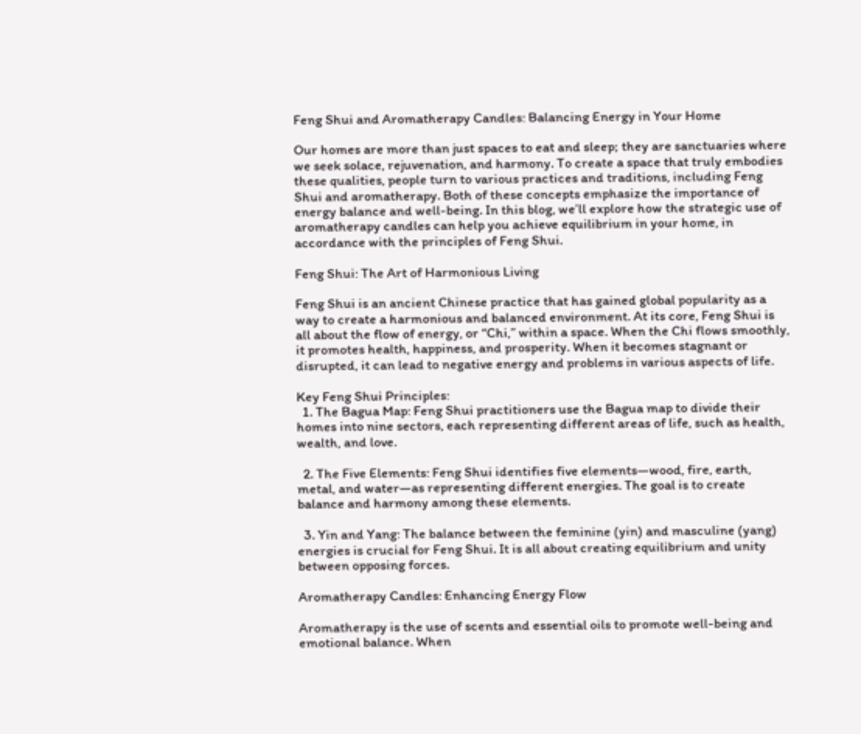Feng Shui and Aromatherapy Candles: Balancing Energy in Your Home

Our homes are more than just spaces to eat and sleep; they are sanctuaries where we seek solace, rejuvenation, and harmony. To create a space that truly embodies these qualities, people turn to various practices and traditions, including Feng Shui and aromatherapy. Both of these concepts emphasize the importance of energy balance and well-being. In this blog, we’ll explore how the strategic use of aromatherapy candles can help you achieve equilibrium in your home, in accordance with the principles of Feng Shui.

Feng Shui: The Art of Harmonious Living

Feng Shui is an ancient Chinese practice that has gained global popularity as a way to create a harmonious and balanced environment. At its core, Feng Shui is all about the flow of energy, or “Chi,” within a space. When the Chi flows smoothly, it promotes health, happiness, and prosperity. When it becomes stagnant or disrupted, it can lead to negative energy and problems in various aspects of life.

Key Feng Shui Principles:
  1. The Bagua Map: Feng Shui practitioners use the Bagua map to divide their homes into nine sectors, each representing different areas of life, such as health, wealth, and love.

  2. The Five Elements: Feng Shui identifies five elements—wood, fire, earth, metal, and water—as representing different energies. The goal is to create balance and harmony among these elements.

  3. Yin and Yang: The balance between the feminine (yin) and masculine (yang) energies is crucial for Feng Shui. It is all about creating equilibrium and unity between opposing forces.

Aromatherapy Candles: Enhancing Energy Flow

Aromatherapy is the use of scents and essential oils to promote well-being and emotional balance. When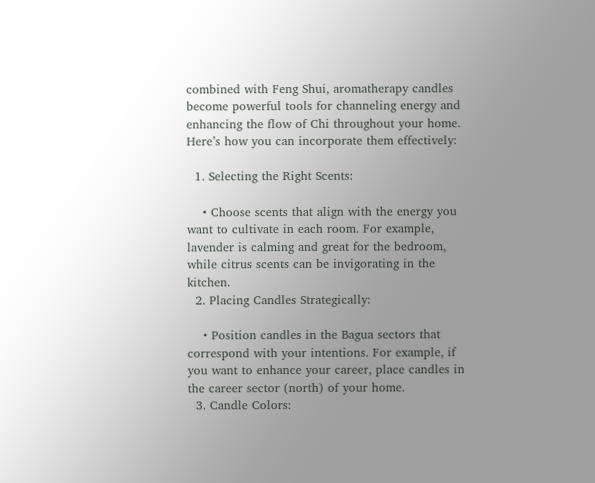combined with Feng Shui, aromatherapy candles become powerful tools for channeling energy and enhancing the flow of Chi throughout your home. Here’s how you can incorporate them effectively:

  1. Selecting the Right Scents:

    • Choose scents that align with the energy you want to cultivate in each room. For example, lavender is calming and great for the bedroom, while citrus scents can be invigorating in the kitchen.
  2. Placing Candles Strategically:

    • Position candles in the Bagua sectors that correspond with your intentions. For example, if you want to enhance your career, place candles in the career sector (north) of your home.
  3. Candle Colors: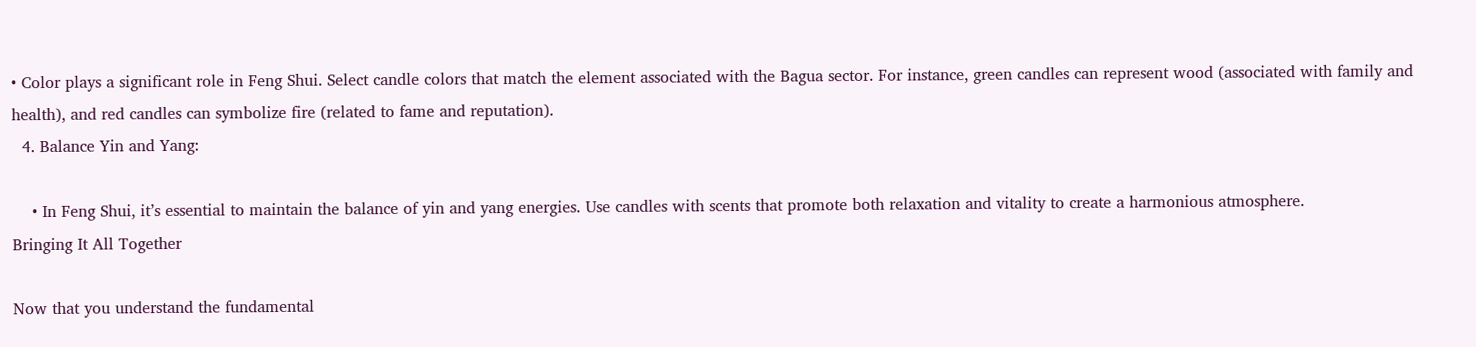• Color plays a significant role in Feng Shui. Select candle colors that match the element associated with the Bagua sector. For instance, green candles can represent wood (associated with family and health), and red candles can symbolize fire (related to fame and reputation).
  4. Balance Yin and Yang:

    • In Feng Shui, it’s essential to maintain the balance of yin and yang energies. Use candles with scents that promote both relaxation and vitality to create a harmonious atmosphere.
Bringing It All Together

Now that you understand the fundamental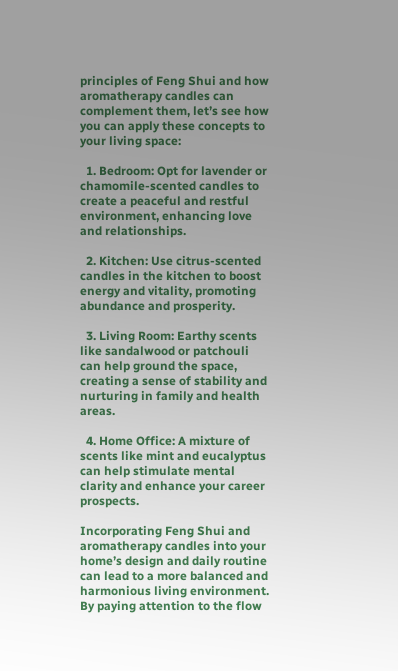principles of Feng Shui and how aromatherapy candles can complement them, let’s see how you can apply these concepts to your living space:

  1. Bedroom: Opt for lavender or chamomile-scented candles to create a peaceful and restful environment, enhancing love and relationships.

  2. Kitchen: Use citrus-scented candles in the kitchen to boost energy and vitality, promoting abundance and prosperity.

  3. Living Room: Earthy scents like sandalwood or patchouli can help ground the space, creating a sense of stability and nurturing in family and health areas.

  4. Home Office: A mixture of scents like mint and eucalyptus can help stimulate mental clarity and enhance your career prospects.

Incorporating Feng Shui and aromatherapy candles into your home’s design and daily routine can lead to a more balanced and harmonious living environment. By paying attention to the flow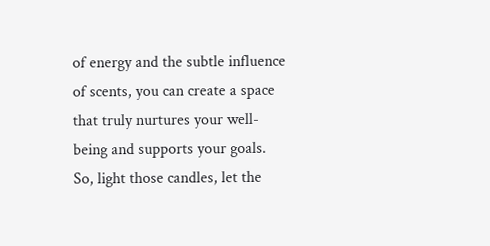of energy and the subtle influence of scents, you can create a space that truly nurtures your well-being and supports your goals. So, light those candles, let the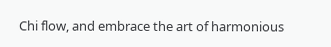Chi flow, and embrace the art of harmonious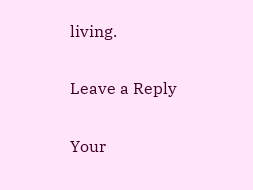living.

Leave a Reply

Your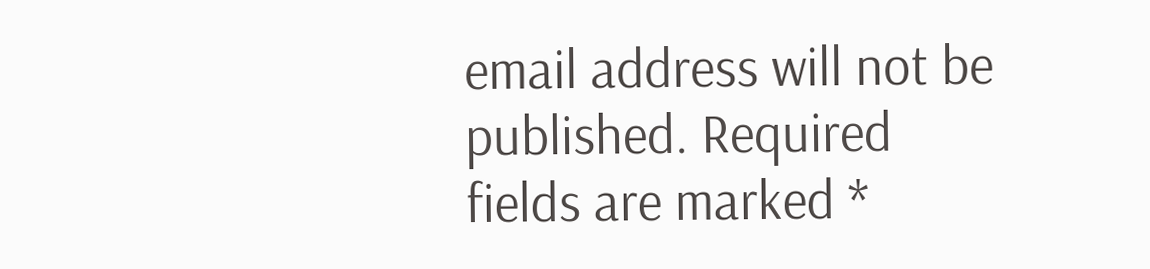email address will not be published. Required fields are marked *